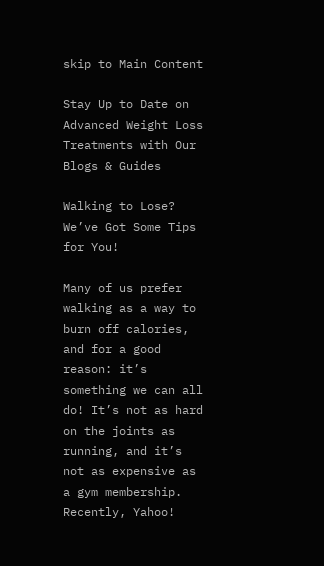skip to Main Content

Stay Up to Date on Advanced Weight Loss Treatments with Our Blogs & Guides

Walking to Lose? We’ve Got Some Tips for You!

Many of us prefer walking as a way to burn off calories, and for a good reason: it’s something we can all do! It’s not as hard on the joints as running, and it’s not as expensive as a gym membership. Recently, Yahoo!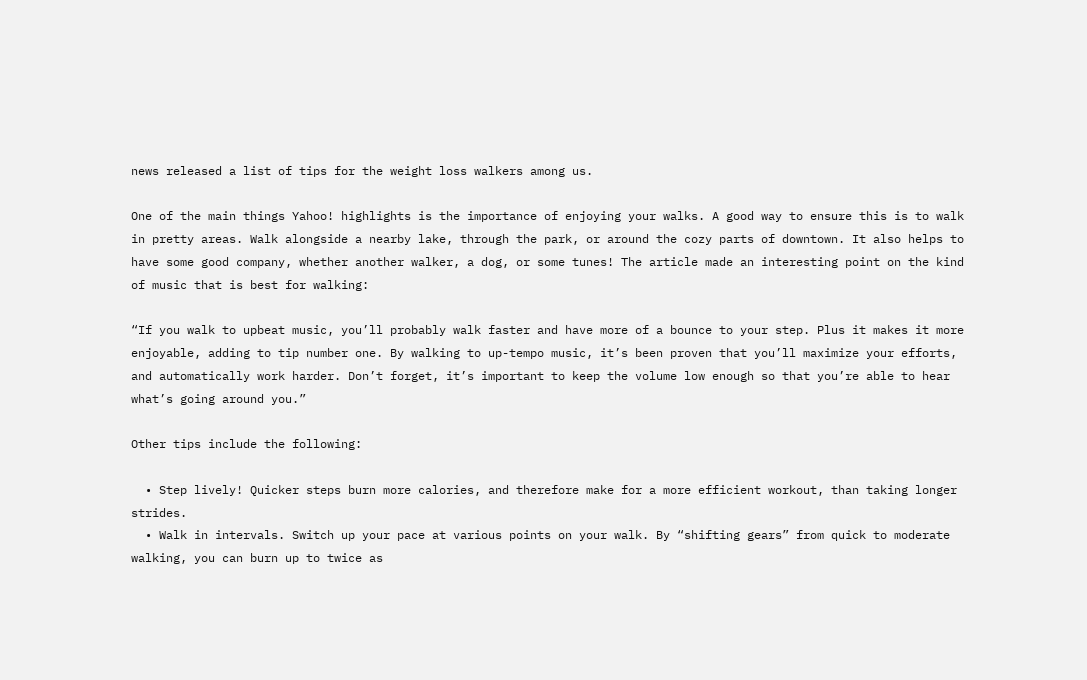news released a list of tips for the weight loss walkers among us.

One of the main things Yahoo! highlights is the importance of enjoying your walks. A good way to ensure this is to walk in pretty areas. Walk alongside a nearby lake, through the park, or around the cozy parts of downtown. It also helps to have some good company, whether another walker, a dog, or some tunes! The article made an interesting point on the kind of music that is best for walking:

“If you walk to upbeat music, you’ll probably walk faster and have more of a bounce to your step. Plus it makes it more enjoyable, adding to tip number one. By walking to up-tempo music, it’s been proven that you’ll maximize your efforts, and automatically work harder. Don’t forget, it’s important to keep the volume low enough so that you’re able to hear what’s going around you.”

Other tips include the following:

  • Step lively! Quicker steps burn more calories, and therefore make for a more efficient workout, than taking longer strides.
  • Walk in intervals. Switch up your pace at various points on your walk. By “shifting gears” from quick to moderate walking, you can burn up to twice as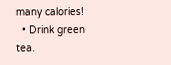many calories!
  • Drink green tea.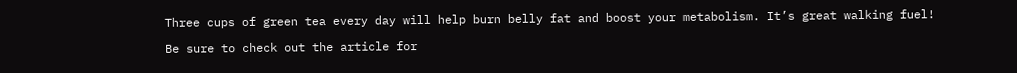Three cups of green tea every day will help burn belly fat and boost your metabolism. It’s great walking fuel!

Be sure to check out the article for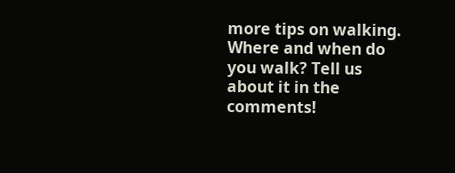more tips on walking. Where and when do you walk? Tell us about it in the comments!